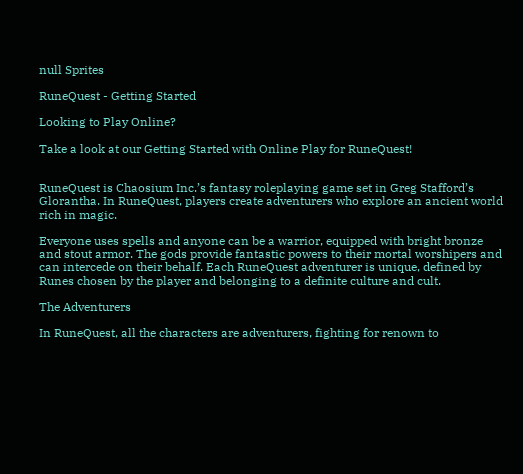null Sprites

RuneQuest - Getting Started

Looking to Play Online?

Take a look at our Getting Started with Online Play for RuneQuest!


RuneQuest is Chaosium Inc.’s fantasy roleplaying game set in Greg Stafford’s Glorantha. In RuneQuest, players create adventurers who explore an ancient world rich in magic.

Everyone uses spells and anyone can be a warrior, equipped with bright bronze and stout armor. The gods provide fantastic powers to their mortal worshipers and can intercede on their behalf. Each RuneQuest adventurer is unique, defined by Runes chosen by the player and belonging to a definite culture and cult.

The Adventurers

In RuneQuest, all the characters are adventurers, fighting for renown to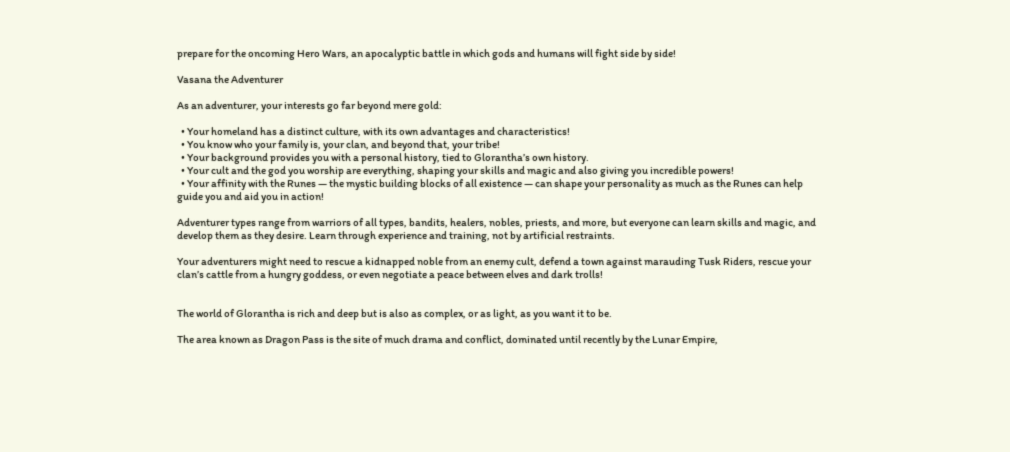prepare for the oncoming Hero Wars, an apocalyptic battle in which gods and humans will fight side by side!

Vasana the Adventurer

As an adventurer, your interests go far beyond mere gold:

  • Your homeland has a distinct culture, with its own advantages and characteristics!
  • You know who your family is, your clan, and beyond that, your tribe!
  • Your background provides you with a personal history, tied to Glorantha’s own history.
  • Your cult and the god you worship are everything, shaping your skills and magic and also giving you incredible powers!
  • Your affinity with the Runes — the mystic building blocks of all existence — can shape your personality as much as the Runes can help guide you and aid you in action!

Adventurer types range from warriors of all types, bandits, healers, nobles, priests, and more, but everyone can learn skills and magic, and develop them as they desire. Learn through experience and training, not by artificial restraints.

Your adventurers might need to rescue a kidnapped noble from an enemy cult, defend a town against marauding Tusk Riders, rescue your clan’s cattle from a hungry goddess, or even negotiate a peace between elves and dark trolls!


The world of Glorantha is rich and deep but is also as complex, or as light, as you want it to be.

The area known as Dragon Pass is the site of much drama and conflict, dominated until recently by the Lunar Empire,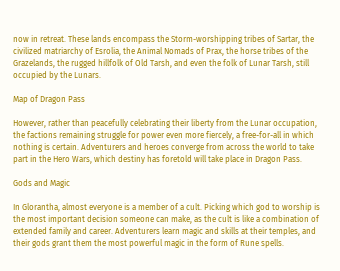now in retreat. These lands encompass the Storm-worshipping tribes of Sartar, the civilized matriarchy of Esrolia, the Animal Nomads of Prax, the horse tribes of the Grazelands, the rugged hillfolk of Old Tarsh, and even the folk of Lunar Tarsh, still occupied by the Lunars.

Map of Dragon Pass

However, rather than peacefully celebrating their liberty from the Lunar occupation, the factions remaining struggle for power even more fiercely, a free-for-all in which nothing is certain. Adventurers and heroes converge from across the world to take part in the Hero Wars, which destiny has foretold will take place in Dragon Pass.

Gods and Magic

In Glorantha, almost everyone is a member of a cult. Picking which god to worship is the most important decision someone can make, as the cult is like a combination of extended family and career. Adventurers learn magic and skills at their temples, and their gods grant them the most powerful magic in the form of Rune spells.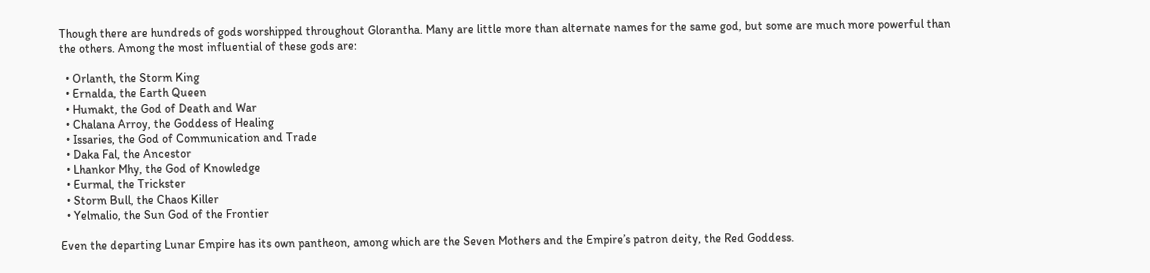Though there are hundreds of gods worshipped throughout Glorantha. Many are little more than alternate names for the same god, but some are much more powerful than the others. Among the most influential of these gods are:

  • Orlanth, the Storm King
  • Ernalda, the Earth Queen
  • Humakt, the God of Death and War
  • Chalana Arroy, the Goddess of Healing
  • Issaries, the God of Communication and Trade
  • Daka Fal, the Ancestor
  • Lhankor Mhy, the God of Knowledge
  • Eurmal, the Trickster
  • Storm Bull, the Chaos Killer
  • Yelmalio, the Sun God of the Frontier

Even the departing Lunar Empire has its own pantheon, among which are the Seven Mothers and the Empire’s patron deity, the Red Goddess.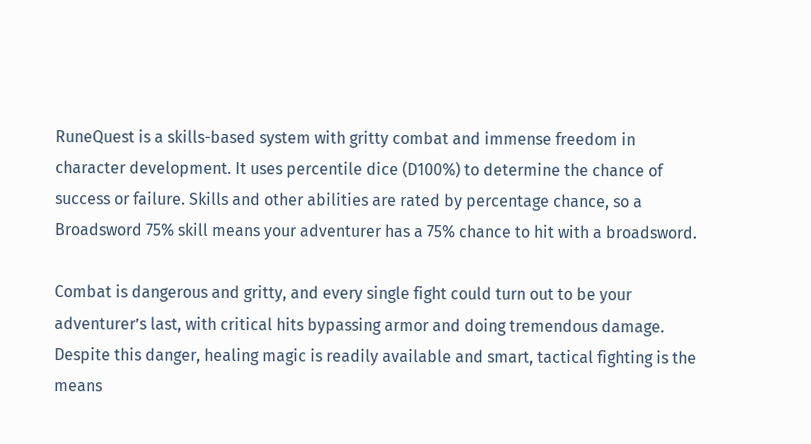RuneQuest is a skills-based system with gritty combat and immense freedom in character development. It uses percentile dice (D100%) to determine the chance of success or failure. Skills and other abilities are rated by percentage chance, so a Broadsword 75% skill means your adventurer has a 75% chance to hit with a broadsword.

Combat is dangerous and gritty, and every single fight could turn out to be your adventurer’s last, with critical hits bypassing armor and doing tremendous damage. Despite this danger, healing magic is readily available and smart, tactical fighting is the means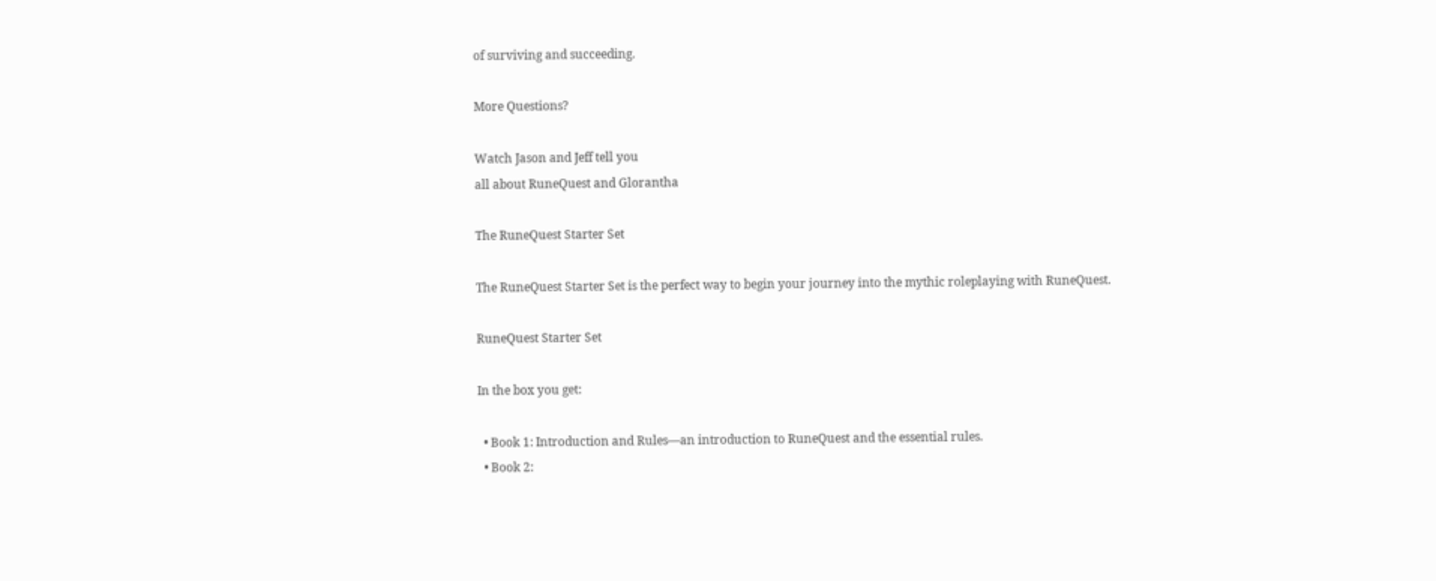of surviving and succeeding.

More Questions?

Watch Jason and Jeff tell you
all about RuneQuest and Glorantha

The RuneQuest Starter Set

The RuneQuest Starter Set is the perfect way to begin your journey into the mythic roleplaying with RuneQuest.

RuneQuest Starter Set

In the box you get:

  • Book 1: Introduction and Rules—an introduction to RuneQuest and the essential rules.
  • Book 2: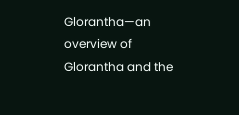Glorantha—an overview of Glorantha and the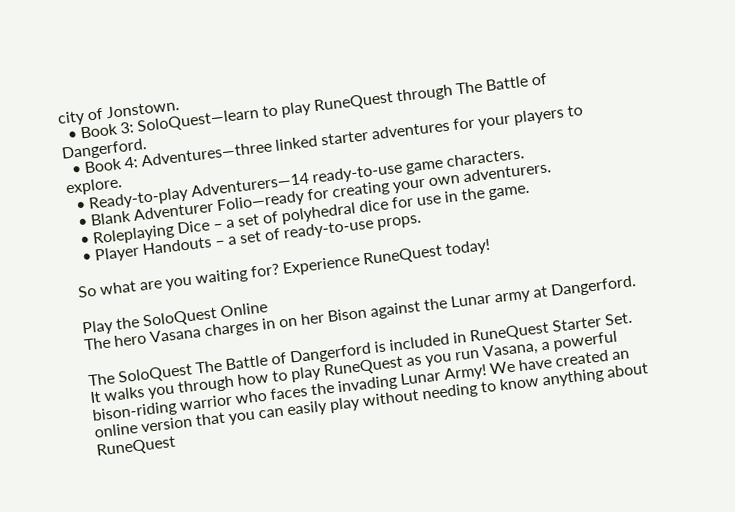city of Jonstown.
  • Book 3: SoloQuest—learn to play RuneQuest through The Battle of Dangerford.
  • Book 4: Adventures—three linked starter adventures for your players to explore.
  • Ready-to-play Adventurers—14 ready-to-use game characters.
  • Blank Adventurer Folio—ready for creating your own adventurers.
  • Roleplaying Dice – a set of polyhedral dice for use in the game.
  • Player Handouts – a set of ready-to-use props.

So what are you waiting for? Experience RuneQuest today!

Play the SoloQuest Online
The hero Vasana charges in on her Bison against the Lunar army at Dangerford.

The SoloQuest The Battle of Dangerford is included in RuneQuest Starter Set. It walks you through how to play RuneQuest as you run Vasana, a powerful bison-riding warrior who faces the invading Lunar Army! We have created an online version that you can easily play without needing to know anything about RuneQuest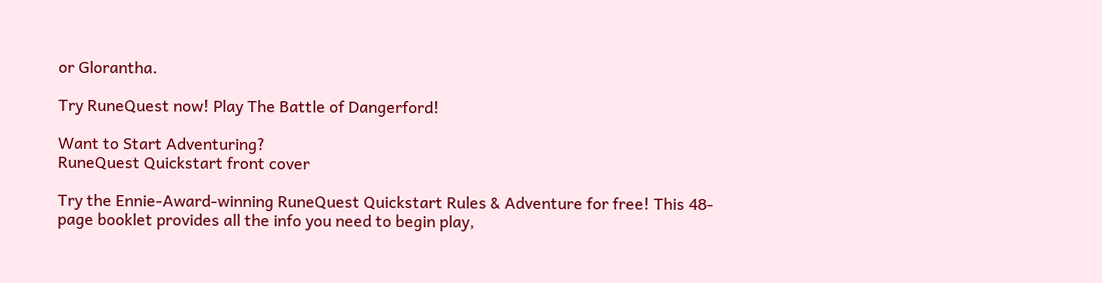or Glorantha.

Try RuneQuest now! Play The Battle of Dangerford!

Want to Start Adventuring?
RuneQuest Quickstart front cover

Try the Ennie-Award-winning RuneQuest Quickstart Rules & Adventure for free! This 48-page booklet provides all the info you need to begin play,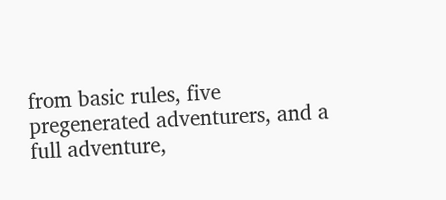from basic rules, five pregenerated adventurers, and a full adventure,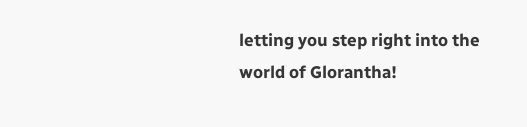letting you step right into the world of Glorantha!